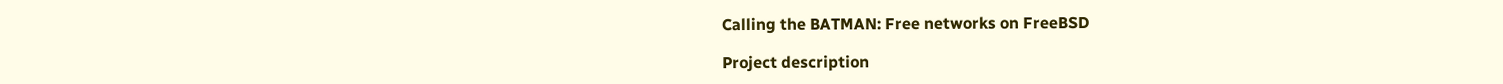Calling the BATMAN: Free networks on FreeBSD

Project description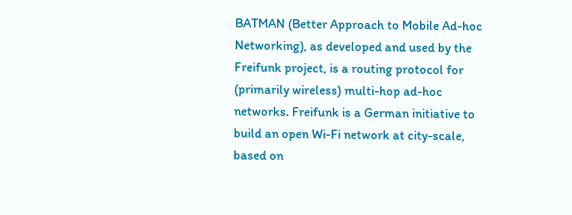BATMAN (Better Approach to Mobile Ad-hoc Networking), as developed and used by the Freifunk project, is a routing protocol for (primarily wireless) multi-hop ad-hoc networks. Freifunk is a German initiative to build an open Wi-Fi network at city-scale, based on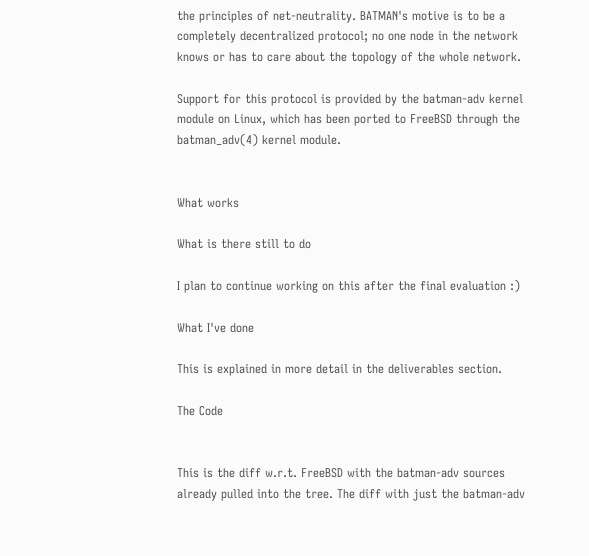the principles of net-neutrality. BATMAN's motive is to be a completely decentralized protocol; no one node in the network knows or has to care about the topology of the whole network.

Support for this protocol is provided by the batman-adv kernel module on Linux, which has been ported to FreeBSD through the batman_adv(4) kernel module.


What works

What is there still to do

I plan to continue working on this after the final evaluation :)

What I've done

This is explained in more detail in the deliverables section.

The Code


This is the diff w.r.t. FreeBSD with the batman-adv sources already pulled into the tree. The diff with just the batman-adv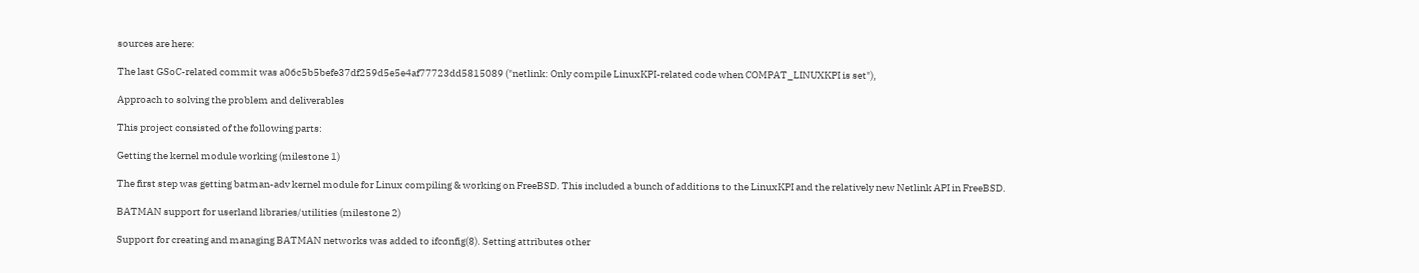sources are here:

The last GSoC-related commit was a06c5b5befe37df259d5e5e4af77723dd5815089 ("netlink: Only compile LinuxKPI-related code when COMPAT_LINUXKPI is set"),

Approach to solving the problem and deliverables

This project consisted of the following parts:

Getting the kernel module working (milestone 1)

The first step was getting batman-adv kernel module for Linux compiling & working on FreeBSD. This included a bunch of additions to the LinuxKPI and the relatively new Netlink API in FreeBSD.

BATMAN support for userland libraries/utilities (milestone 2)

Support for creating and managing BATMAN networks was added to ifconfig(8). Setting attributes other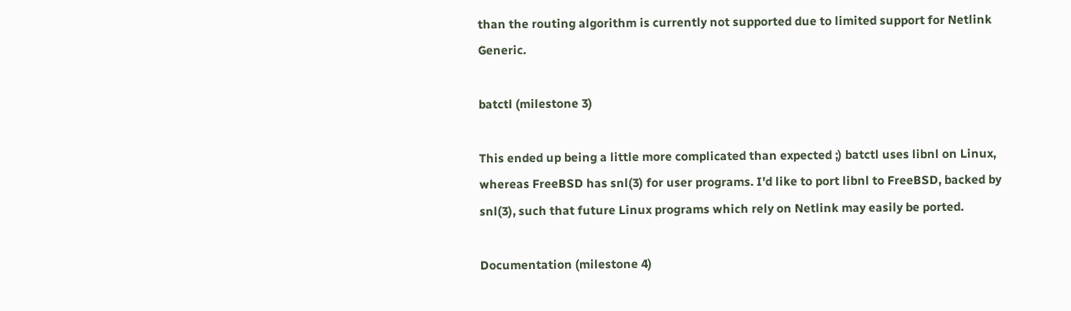than the routing algorithm is currently not supported due to limited support for Netlink Generic.

batctl (milestone 3)

This ended up being a little more complicated than expected ;) batctl uses libnl on Linux, whereas FreeBSD has snl(3) for user programs. I'd like to port libnl to FreeBSD, backed by snl(3), such that future Linux programs which rely on Netlink may easily be ported.

Documentation (milestone 4)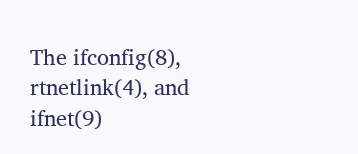The ifconfig(8), rtnetlink(4), and ifnet(9)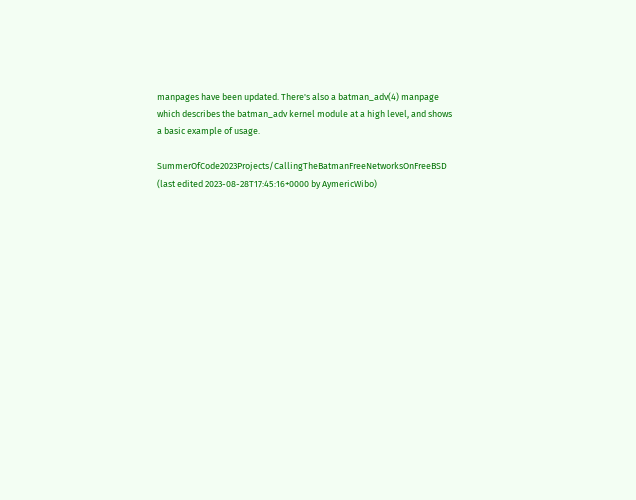manpages have been updated. There's also a batman_adv(4) manpage which describes the batman_adv kernel module at a high level, and shows a basic example of usage.

SummerOfCode2023Projects/CallingTheBatmanFreeNetworksOnFreeBSD (last edited 2023-08-28T17:45:16+0000 by AymericWibo)